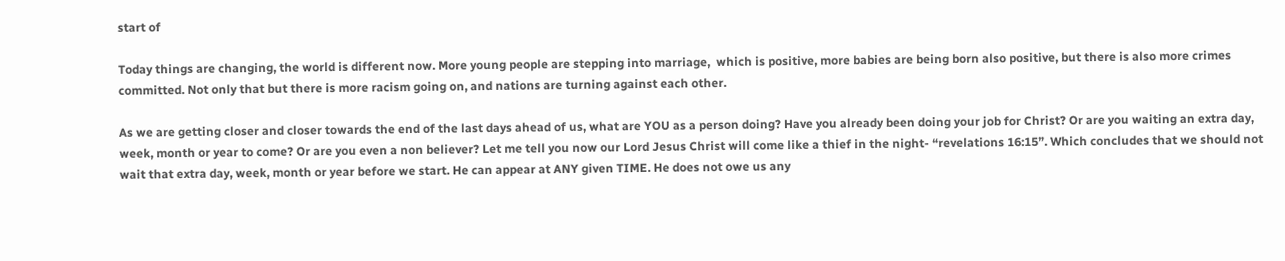start of

Today things are changing, the world is different now. More young people are stepping into marriage,  which is positive, more babies are being born also positive, but there is also more crimes committed. Not only that but there is more racism going on, and nations are turning against each other.

As we are getting closer and closer towards the end of the last days ahead of us, what are YOU as a person doing? Have you already been doing your job for Christ? Or are you waiting an extra day, week, month or year to come? Or are you even a non believer? Let me tell you now our Lord Jesus Christ will come like a thief in the night- “revelations 16:15”. Which concludes that we should not wait that extra day, week, month or year before we start. He can appear at ANY given TIME. He does not owe us any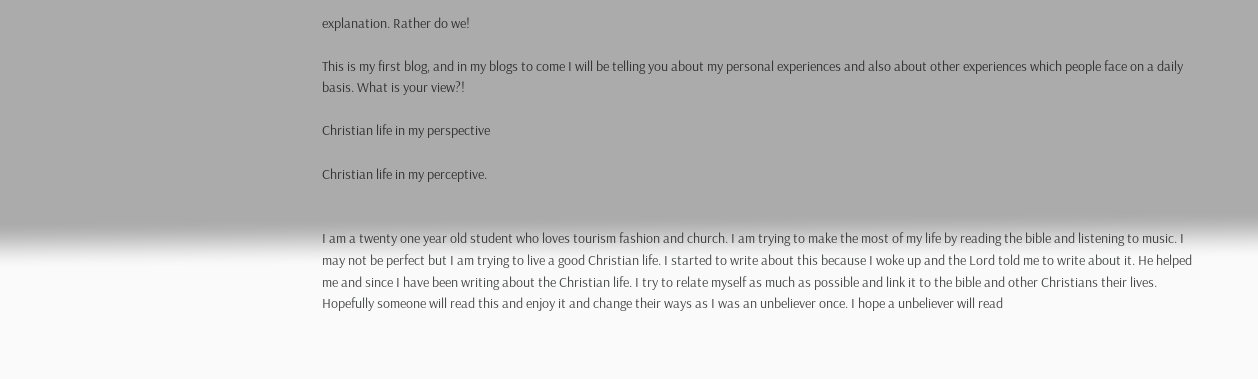explanation. Rather do we!

This is my first blog, and in my blogs to come I will be telling you about my personal experiences and also about other experiences which people face on a daily basis. What is your view?!

Christian life in my perspective

Christian life in my perceptive.


I am a twenty one year old student who loves tourism fashion and church. I am trying to make the most of my life by reading the bible and listening to music. I may not be perfect but I am trying to live a good Christian life. I started to write about this because I woke up and the Lord told me to write about it. He helped me and since I have been writing about the Christian life. I try to relate myself as much as possible and link it to the bible and other Christians their lives. Hopefully someone will read this and enjoy it and change their ways as I was an unbeliever once. I hope a unbeliever will read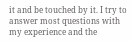it and be touched by it. I try to answer most questions with my experience and the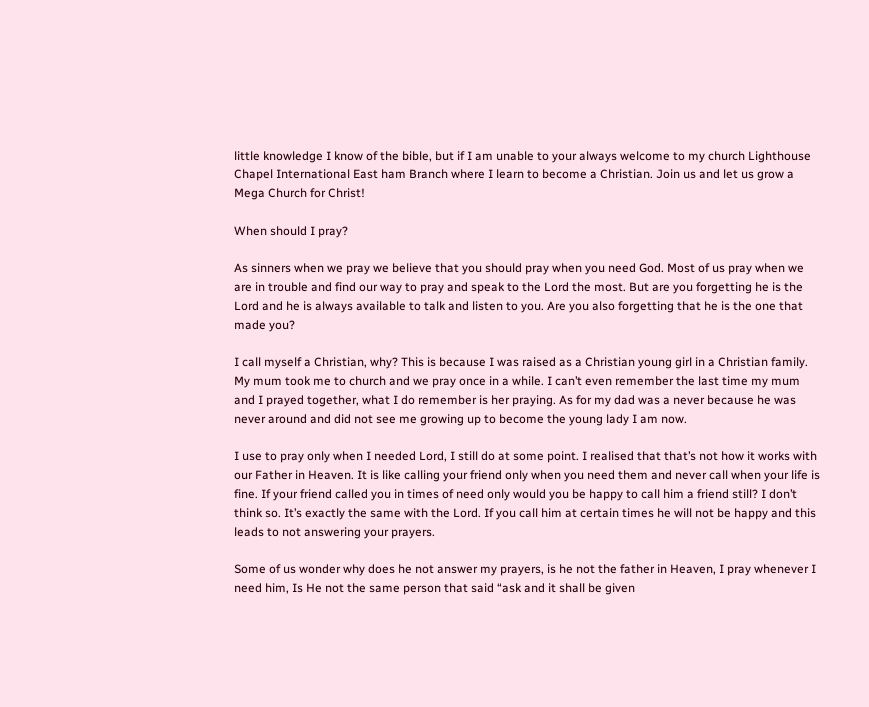little knowledge I know of the bible, but if I am unable to your always welcome to my church Lighthouse Chapel International East ham Branch where I learn to become a Christian. Join us and let us grow a Mega Church for Christ!

When should I pray?

As sinners when we pray we believe that you should pray when you need God. Most of us pray when we are in trouble and find our way to pray and speak to the Lord the most. But are you forgetting he is the Lord and he is always available to talk and listen to you. Are you also forgetting that he is the one that made you?

I call myself a Christian, why? This is because I was raised as a Christian young girl in a Christian family. My mum took me to church and we pray once in a while. I can’t even remember the last time my mum and I prayed together, what I do remember is her praying. As for my dad was a never because he was never around and did not see me growing up to become the young lady I am now.

I use to pray only when I needed Lord, I still do at some point. I realised that that’s not how it works with our Father in Heaven. It is like calling your friend only when you need them and never call when your life is fine. If your friend called you in times of need only would you be happy to call him a friend still? I don’t think so. It’s exactly the same with the Lord. If you call him at certain times he will not be happy and this leads to not answering your prayers.

Some of us wonder why does he not answer my prayers, is he not the father in Heaven, I pray whenever I need him, Is He not the same person that said “ask and it shall be given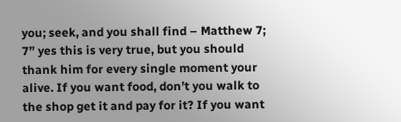you; seek, and you shall find – Matthew 7; 7” yes this is very true, but you should thank him for every single moment your alive. If you want food, don’t you walk to the shop get it and pay for it? If you want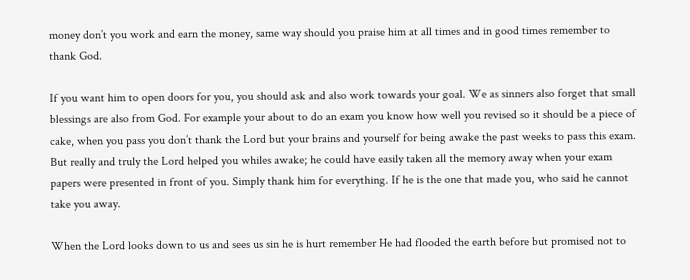money don’t you work and earn the money, same way should you praise him at all times and in good times remember to thank God.

If you want him to open doors for you, you should ask and also work towards your goal. We as sinners also forget that small blessings are also from God. For example your about to do an exam you know how well you revised so it should be a piece of cake, when you pass you don’t thank the Lord but your brains and yourself for being awake the past weeks to pass this exam. But really and truly the Lord helped you whiles awake; he could have easily taken all the memory away when your exam papers were presented in front of you. Simply thank him for everything. If he is the one that made you, who said he cannot take you away.

When the Lord looks down to us and sees us sin he is hurt remember He had flooded the earth before but promised not to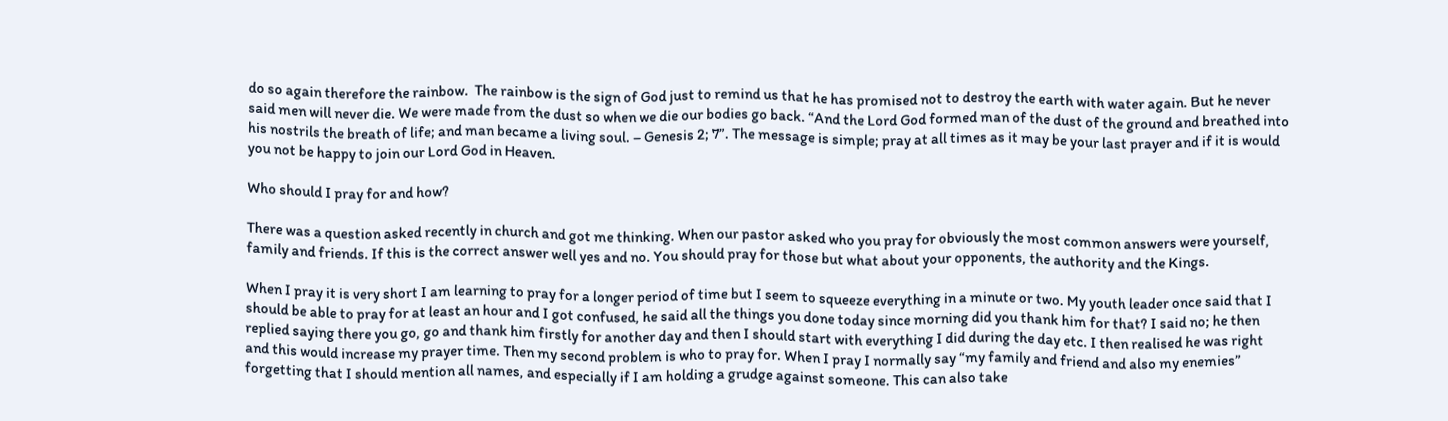do so again therefore the rainbow.  The rainbow is the sign of God just to remind us that he has promised not to destroy the earth with water again. But he never said men will never die. We were made from the dust so when we die our bodies go back. “And the Lord God formed man of the dust of the ground and breathed into his nostrils the breath of life; and man became a living soul. – Genesis 2; 7”. The message is simple; pray at all times as it may be your last prayer and if it is would you not be happy to join our Lord God in Heaven.

Who should I pray for and how?

There was a question asked recently in church and got me thinking. When our pastor asked who you pray for obviously the most common answers were yourself, family and friends. If this is the correct answer well yes and no. You should pray for those but what about your opponents, the authority and the Kings.

When I pray it is very short I am learning to pray for a longer period of time but I seem to squeeze everything in a minute or two. My youth leader once said that I should be able to pray for at least an hour and I got confused, he said all the things you done today since morning did you thank him for that? I said no; he then replied saying there you go, go and thank him firstly for another day and then I should start with everything I did during the day etc. I then realised he was right and this would increase my prayer time. Then my second problem is who to pray for. When I pray I normally say “my family and friend and also my enemies” forgetting that I should mention all names, and especially if I am holding a grudge against someone. This can also take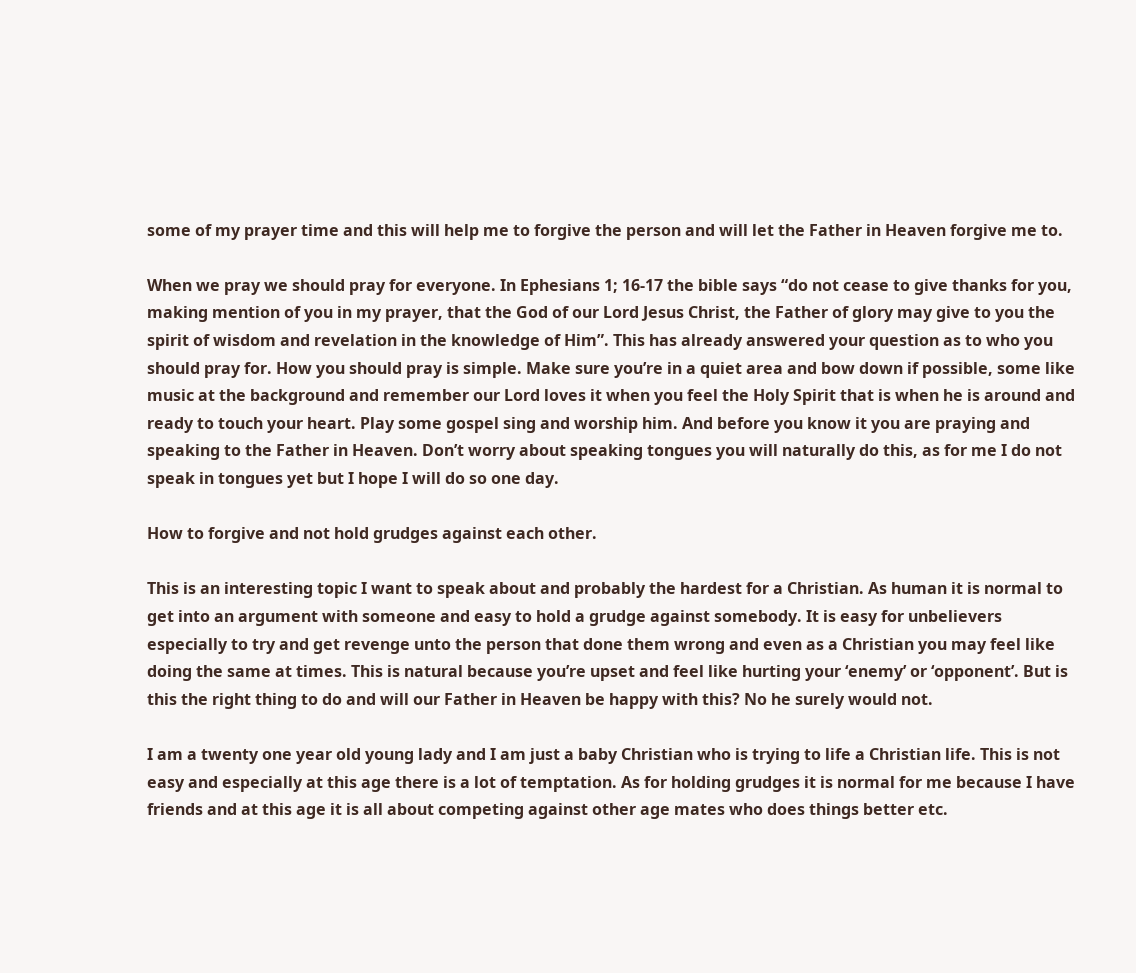some of my prayer time and this will help me to forgive the person and will let the Father in Heaven forgive me to.

When we pray we should pray for everyone. In Ephesians 1; 16-17 the bible says “do not cease to give thanks for you, making mention of you in my prayer, that the God of our Lord Jesus Christ, the Father of glory may give to you the spirit of wisdom and revelation in the knowledge of Him”. This has already answered your question as to who you should pray for. How you should pray is simple. Make sure you’re in a quiet area and bow down if possible, some like music at the background and remember our Lord loves it when you feel the Holy Spirit that is when he is around and ready to touch your heart. Play some gospel sing and worship him. And before you know it you are praying and speaking to the Father in Heaven. Don’t worry about speaking tongues you will naturally do this, as for me I do not speak in tongues yet but I hope I will do so one day.

How to forgive and not hold grudges against each other.

This is an interesting topic I want to speak about and probably the hardest for a Christian. As human it is normal to get into an argument with someone and easy to hold a grudge against somebody. It is easy for unbelievers especially to try and get revenge unto the person that done them wrong and even as a Christian you may feel like doing the same at times. This is natural because you’re upset and feel like hurting your ‘enemy’ or ‘opponent’. But is this the right thing to do and will our Father in Heaven be happy with this? No he surely would not.

I am a twenty one year old young lady and I am just a baby Christian who is trying to life a Christian life. This is not easy and especially at this age there is a lot of temptation. As for holding grudges it is normal for me because I have friends and at this age it is all about competing against other age mates who does things better etc.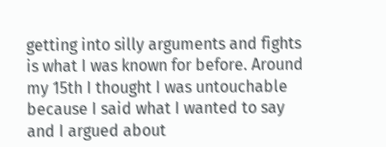getting into silly arguments and fights is what I was known for before. Around my 15th I thought I was untouchable because I said what I wanted to say and I argued about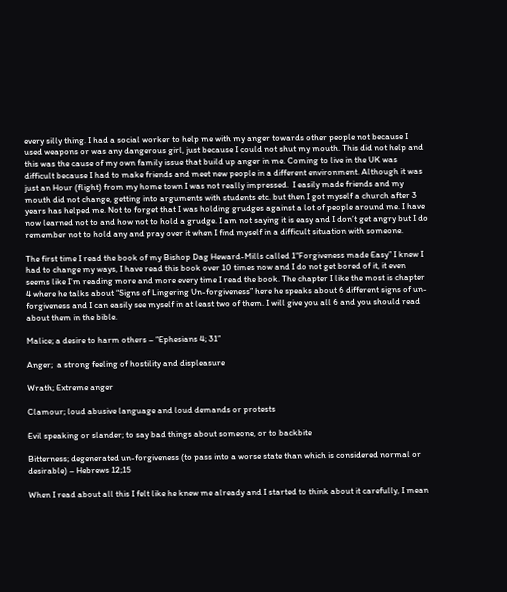every silly thing. I had a social worker to help me with my anger towards other people not because I used weapons or was any dangerous girl, just because I could not shut my mouth. This did not help and this was the cause of my own family issue that build up anger in me. Coming to live in the UK was difficult because I had to make friends and meet new people in a different environment. Although it was just an Hour (flight) from my home town I was not really impressed.  I easily made friends and my mouth did not change, getting into arguments with students etc. but then I got myself a church after 3 years has helped me. Not to forget that I was holding grudges against a lot of people around me. I have now learned not to and how not to hold a grudge. I am not saying it is easy and I don’t get angry but I do remember not to hold any and pray over it when I find myself in a difficult situation with someone.

The first time I read the book of my Bishop Dag Heward-Mills called 1“Forgiveness made Easy” I knew I had to change my ways, I have read this book over 10 times now and I do not get bored of it, it even seems like I’m reading more and more every time I read the book. The chapter I like the most is chapter 4 where he talks about “Signs of Lingering Un-forgiveness” here he speaks about 6 different signs of un-forgiveness and I can easily see myself in at least two of them. I will give you all 6 and you should read about them in the bible.

Malice; a desire to harm others – “Ephesians 4; 31”

Anger;  a strong feeling of hostility and displeasure

Wrath; Extreme anger

Clamour; loud abusive language and loud demands or protests

Evil speaking or slander; to say bad things about someone, or to backbite

Bitterness; degenerated un-forgiveness (to pass into a worse state than which is considered normal or desirable) – Hebrews 12;15

When I read about all this I felt like he knew me already and I started to think about it carefully, I mean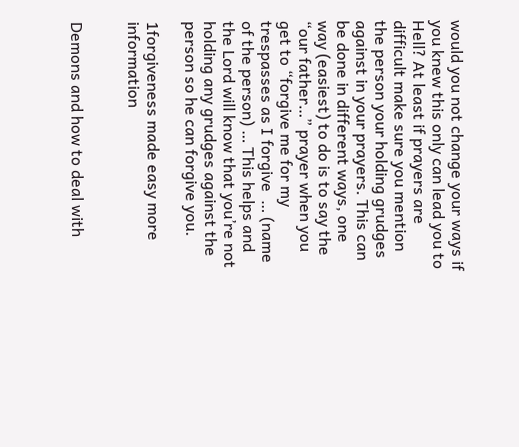would you not change your ways if you knew this only can lead you to Hell? At least if prayers are difficult make sure you mention the person your holding grudges against in your prayers. This can be done in different ways, one way (easiest) to do is to say the “our father…” prayer when you get to “forgive me for my trespasses as I forgive  … (name of the person) … This helps and the Lord will know that you’re not holding any grudges against the person so he can forgive you.

1forgiveness made easy more information


Demons and how to deal with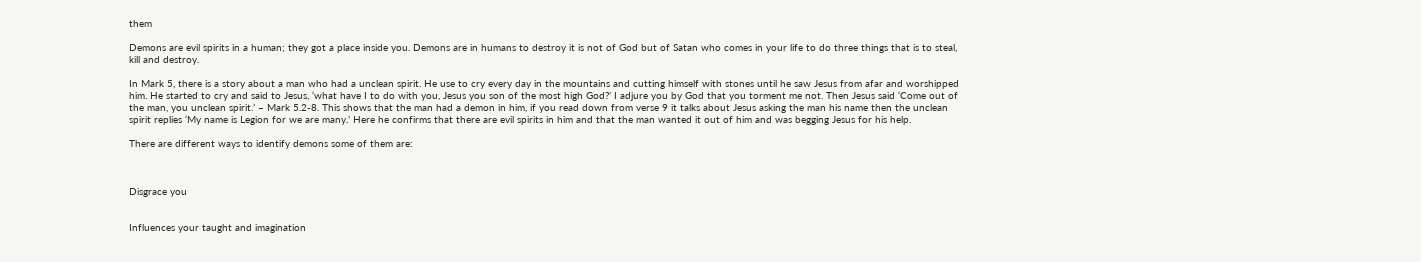them

Demons are evil spirits in a human; they got a place inside you. Demons are in humans to destroy it is not of God but of Satan who comes in your life to do three things that is to steal, kill and destroy.

In Mark 5, there is a story about a man who had a unclean spirit. He use to cry every day in the mountains and cutting himself with stones until he saw Jesus from afar and worshipped him. He started to cry and said to Jesus, ‘what have I to do with you, Jesus you son of the most high God?’ I adjure you by God that you torment me not. Then Jesus said ‘Come out of the man, you unclean spirit.’ – Mark 5.2-8. This shows that the man had a demon in him, if you read down from verse 9 it talks about Jesus asking the man his name then the unclean spirit replies ‘My name is Legion for we are many.’ Here he confirms that there are evil spirits in him and that the man wanted it out of him and was begging Jesus for his help.

There are different ways to identify demons some of them are:



Disgrace you


Influences your taught and imagination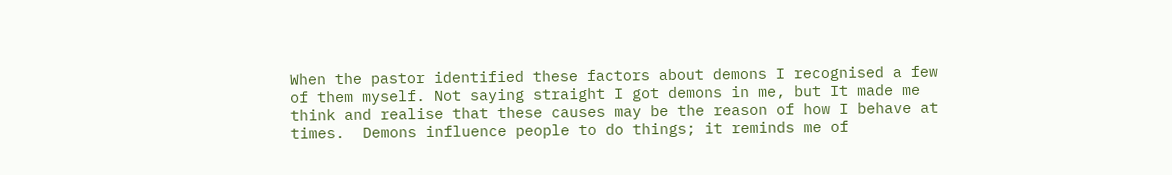When the pastor identified these factors about demons I recognised a few of them myself. Not saying straight I got demons in me, but It made me think and realise that these causes may be the reason of how I behave at times.  Demons influence people to do things; it reminds me of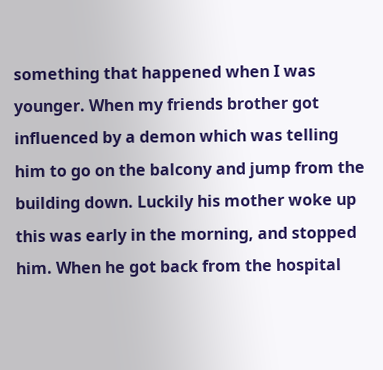something that happened when I was younger. When my friends brother got influenced by a demon which was telling him to go on the balcony and jump from the building down. Luckily his mother woke up this was early in the morning, and stopped him. When he got back from the hospital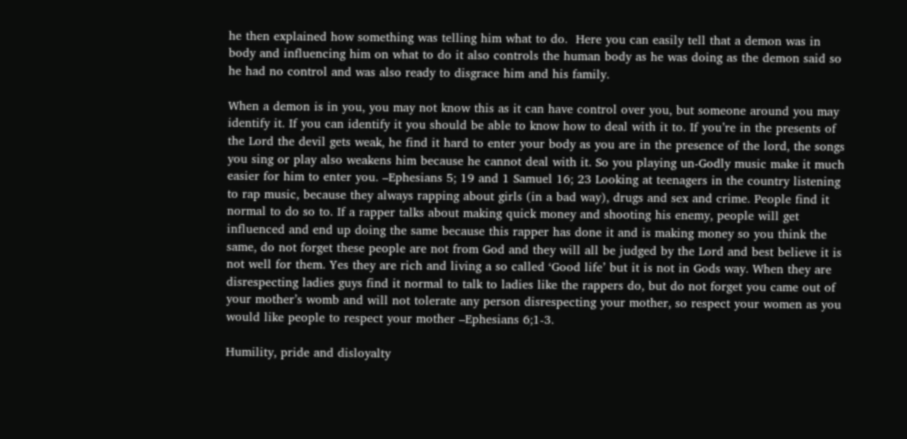he then explained how something was telling him what to do.  Here you can easily tell that a demon was in body and influencing him on what to do it also controls the human body as he was doing as the demon said so he had no control and was also ready to disgrace him and his family.

When a demon is in you, you may not know this as it can have control over you, but someone around you may identify it. If you can identify it you should be able to know how to deal with it to. If you’re in the presents of the Lord the devil gets weak, he find it hard to enter your body as you are in the presence of the lord, the songs you sing or play also weakens him because he cannot deal with it. So you playing un-Godly music make it much easier for him to enter you. –Ephesians 5; 19 and 1 Samuel 16; 23 Looking at teenagers in the country listening to rap music, because they always rapping about girls (in a bad way), drugs and sex and crime. People find it normal to do so to. If a rapper talks about making quick money and shooting his enemy, people will get influenced and end up doing the same because this rapper has done it and is making money so you think the same, do not forget these people are not from God and they will all be judged by the Lord and best believe it is not well for them. Yes they are rich and living a so called ‘Good life’ but it is not in Gods way. When they are disrespecting ladies guys find it normal to talk to ladies like the rappers do, but do not forget you came out of your mother’s womb and will not tolerate any person disrespecting your mother, so respect your women as you would like people to respect your mother –Ephesians 6;1-3.

Humility, pride and disloyalty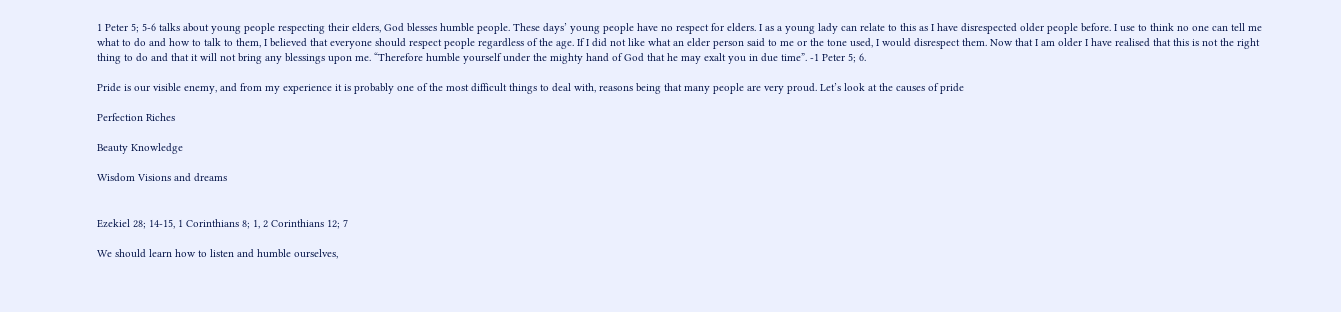1 Peter 5; 5-6 talks about young people respecting their elders, God blesses humble people. These days’ young people have no respect for elders. I as a young lady can relate to this as I have disrespected older people before. I use to think no one can tell me what to do and how to talk to them, I believed that everyone should respect people regardless of the age. If I did not like what an elder person said to me or the tone used, I would disrespect them. Now that I am older I have realised that this is not the right thing to do and that it will not bring any blessings upon me. “Therefore humble yourself under the mighty hand of God that he may exalt you in due time”. -1 Peter 5; 6.

Pride is our visible enemy, and from my experience it is probably one of the most difficult things to deal with, reasons being that many people are very proud. Let’s look at the causes of pride

Perfection Riches

Beauty Knowledge

Wisdom Visions and dreams


Ezekiel 28; 14-15, 1 Corinthians 8; 1, 2 Corinthians 12; 7

We should learn how to listen and humble ourselves,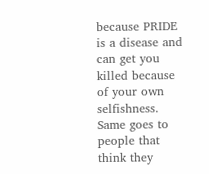because PRIDE is a disease and can get you killed because of your own selfishness.  Same goes to people that think they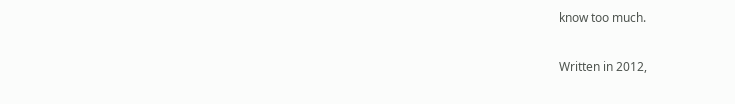know too much.

Written in 2012,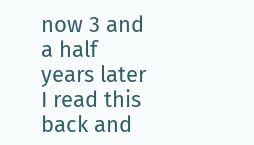now 3 and a half years later I read this back and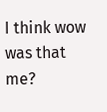I think wow was that me?